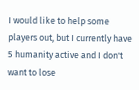I would like to help some players out, but I currently have 5 humanity active and I don't want to lose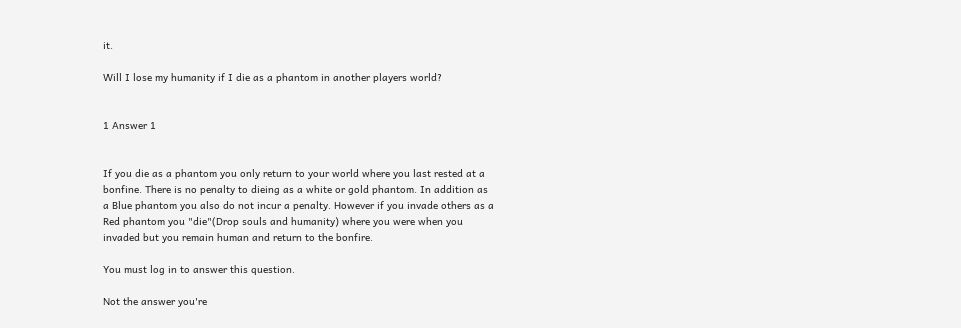it.

Will I lose my humanity if I die as a phantom in another players world?


1 Answer 1


If you die as a phantom you only return to your world where you last rested at a bonfine. There is no penalty to dieing as a white or gold phantom. In addition as a Blue phantom you also do not incur a penalty. However if you invade others as a Red phantom you "die"(Drop souls and humanity) where you were when you invaded but you remain human and return to the bonfire.

You must log in to answer this question.

Not the answer you're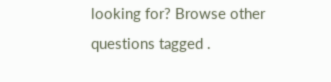looking for? Browse other questions tagged .